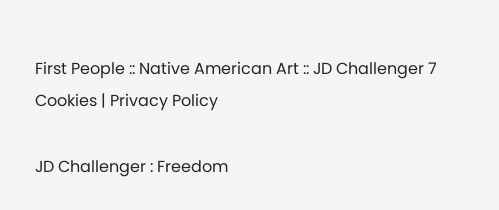First People :: Native American Art :: JD Challenger 7
Cookies | Privacy Policy

JD Challenger : Freedom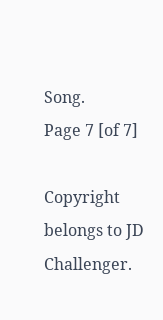Song.
Page 7 [of 7]

Copyright belongs to JD Challenger.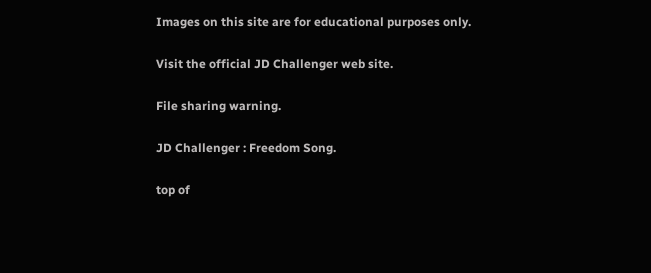Images on this site are for educational purposes only.

Visit the official JD Challenger web site.

File sharing warning.

JD Challenger : Freedom Song.

top of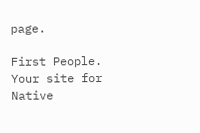page.

First People. Your site for Native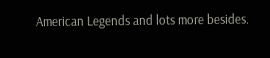American Legends and lots more besides.